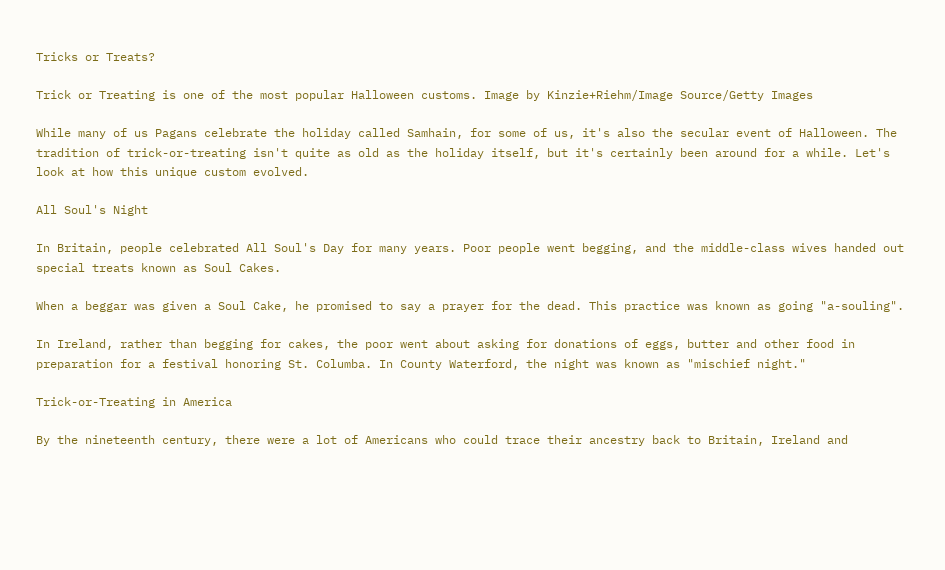Tricks or Treats?

Trick or Treating is one of the most popular Halloween customs. Image by Kinzie+Riehm/Image Source/Getty Images

While many of us Pagans celebrate the holiday called Samhain, for some of us, it's also the secular event of Halloween. The tradition of trick-or-treating isn't quite as old as the holiday itself, but it's certainly been around for a while. Let's look at how this unique custom evolved.

All Soul's Night

In Britain, people celebrated All Soul's Day for many years. Poor people went begging, and the middle-class wives handed out special treats known as Soul Cakes.

When a beggar was given a Soul Cake, he promised to say a prayer for the dead. This practice was known as going "a-souling".

In Ireland, rather than begging for cakes, the poor went about asking for donations of eggs, butter and other food in preparation for a festival honoring St. Columba. In County Waterford, the night was known as "mischief night."

Trick-or-Treating in America

By the nineteenth century, there were a lot of Americans who could trace their ancestry back to Britain, Ireland and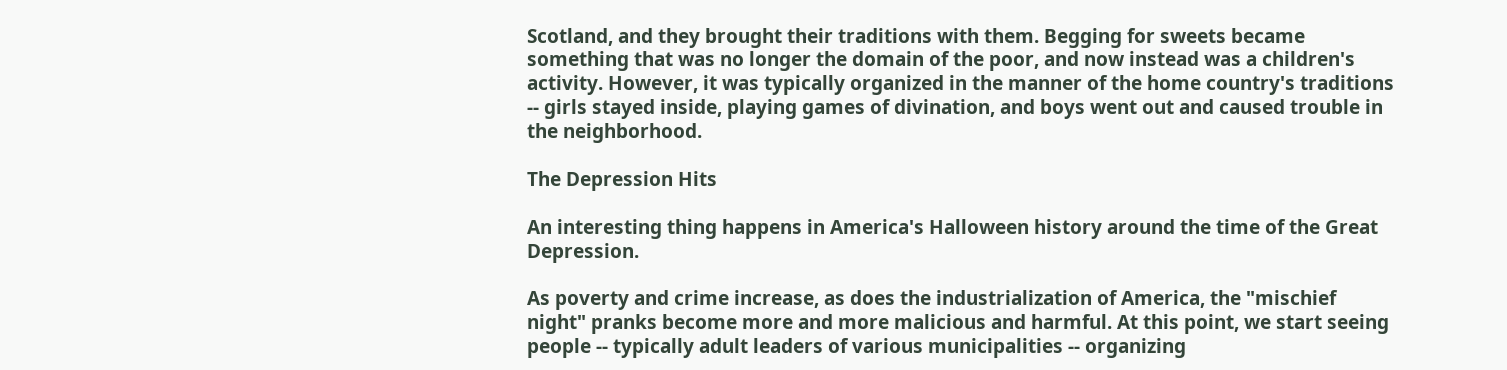Scotland, and they brought their traditions with them. Begging for sweets became something that was no longer the domain of the poor, and now instead was a children's activity. However, it was typically organized in the manner of the home country's traditions -- girls stayed inside, playing games of divination, and boys went out and caused trouble in the neighborhood.

The Depression Hits

An interesting thing happens in America's Halloween history around the time of the Great Depression.

As poverty and crime increase, as does the industrialization of America, the "mischief night" pranks become more and more malicious and harmful. At this point, we start seeing people -- typically adult leaders of various municipalities -- organizing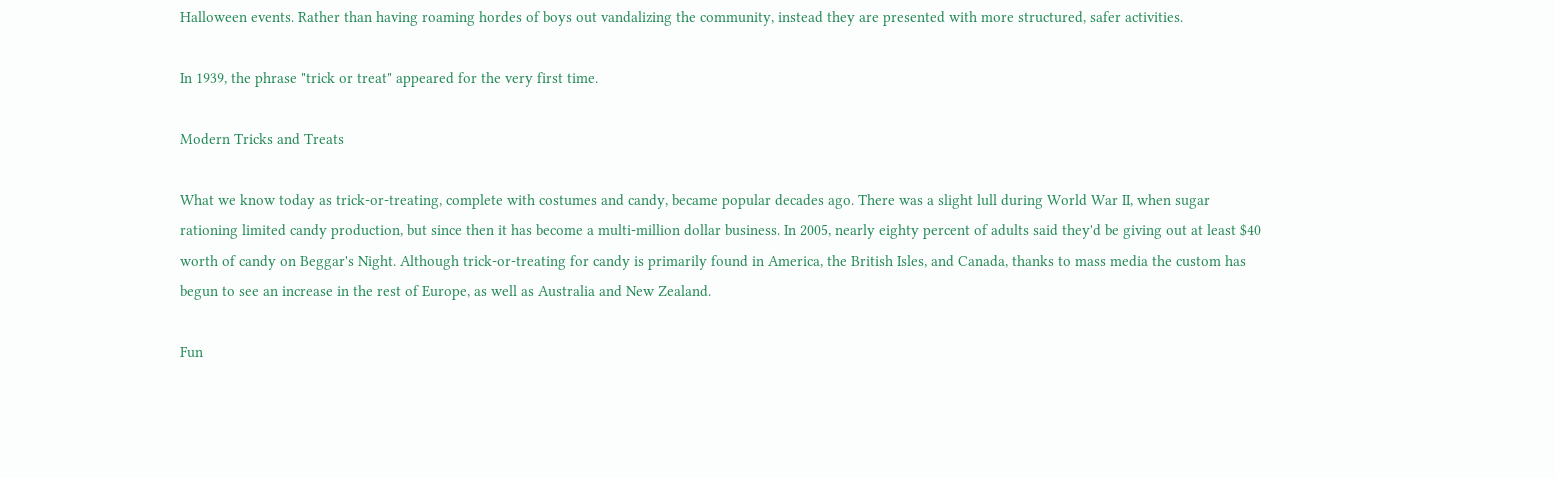Halloween events. Rather than having roaming hordes of boys out vandalizing the community, instead they are presented with more structured, safer activities.

In 1939, the phrase "trick or treat" appeared for the very first time.

Modern Tricks and Treats

What we know today as trick-or-treating, complete with costumes and candy, became popular decades ago. There was a slight lull during World War II, when sugar rationing limited candy production, but since then it has become a multi-million dollar business. In 2005, nearly eighty percent of adults said they'd be giving out at least $40 worth of candy on Beggar's Night. Although trick-or-treating for candy is primarily found in America, the British Isles, and Canada, thanks to mass media the custom has begun to see an increase in the rest of Europe, as well as Australia and New Zealand.

Fun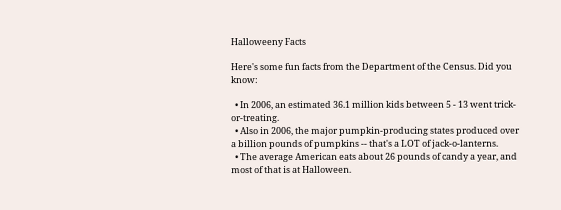Halloweeny Facts

Here's some fun facts from the Department of the Census. Did you know:

  • In 2006, an estimated 36.1 million kids between 5 - 13 went trick-or-treating.
  • Also in 2006, the major pumpkin-producing states produced over a billion pounds of pumpkins -- that's a LOT of jack-o-lanterns.
  • The average American eats about 26 pounds of candy a year, and most of that is at Halloween.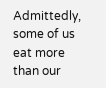Admittedly, some of us eat more than our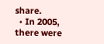share.
  • In 2005, there were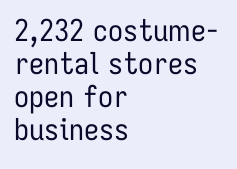2,232 costume-rental stores open for business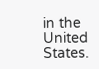in the United States.